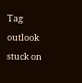Tag outlook stuck on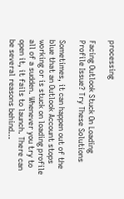processing

Facing Outlook Stuck On Loading Profile Issue? Try These Solutions

Sometimes, it can happen out of the blue that an Outlook Account stops working or is stuck on loading profile all of a sudden. Whenever you try to open it, it fails to launch. There can be several reasons behind…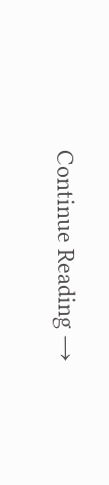Continue Reading →